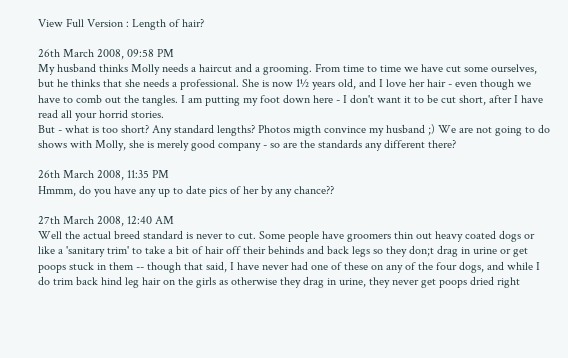View Full Version : Length of hair?

26th March 2008, 09:58 PM
My husband thinks Molly needs a haircut and a grooming. From time to time we have cut some ourselves, but he thinks that she needs a professional. She is now 1½ years old, and I love her hair - even though we have to comb out the tangles. I am putting my foot down here - I don't want it to be cut short, after I have read all your horrid stories.
But - what is too short? Any standard lengths? Photos migth convince my husband ;) We are not going to do shows with Molly, she is merely good company - so are the standards any different there?

26th March 2008, 11:35 PM
Hmmm, do you have any up to date pics of her by any chance??

27th March 2008, 12:40 AM
Well the actual breed standard is never to cut. Some people have groomers thin out heavy coated dogs or like a 'sanitary trim' to take a bit of hair off their behinds and back legs so they don;t drag in urine or get poops stuck in them -- though that said, I have never had one of these on any of the four dogs, and while I do trim back hind leg hair on the girls as otherwise they drag in urine, they never get poops dried right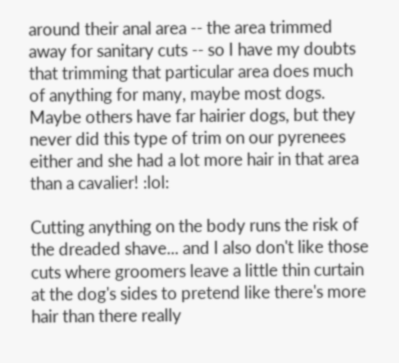around their anal area -- the area trimmed away for sanitary cuts -- so I have my doubts that trimming that particular area does much of anything for many, maybe most dogs. Maybe others have far hairier dogs, but they never did this type of trim on our pyrenees either and she had a lot more hair in that area than a cavalier! :lol:

Cutting anything on the body runs the risk of the dreaded shave... and I also don't like those cuts where groomers leave a little thin curtain at the dog's sides to pretend like there's more hair than there really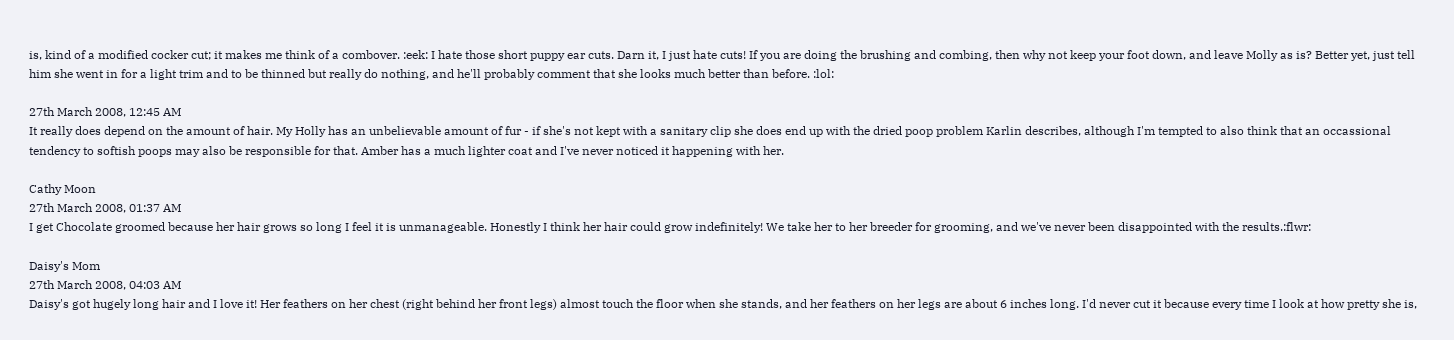is, kind of a modified cocker cut; it makes me think of a combover. :eek: I hate those short puppy ear cuts. Darn it, I just hate cuts! If you are doing the brushing and combing, then why not keep your foot down, and leave Molly as is? Better yet, just tell him she went in for a light trim and to be thinned but really do nothing, and he'll probably comment that she looks much better than before. :lol:

27th March 2008, 12:45 AM
It really does depend on the amount of hair. My Holly has an unbelievable amount of fur - if she's not kept with a sanitary clip she does end up with the dried poop problem Karlin describes, although I'm tempted to also think that an occassional tendency to softish poops may also be responsible for that. Amber has a much lighter coat and I've never noticed it happening with her.

Cathy Moon
27th March 2008, 01:37 AM
I get Chocolate groomed because her hair grows so long I feel it is unmanageable. Honestly I think her hair could grow indefinitely! We take her to her breeder for grooming, and we've never been disappointed with the results.:flwr:

Daisy's Mom
27th March 2008, 04:03 AM
Daisy's got hugely long hair and I love it! Her feathers on her chest (right behind her front legs) almost touch the floor when she stands, and her feathers on her legs are about 6 inches long. I'd never cut it because every time I look at how pretty she is,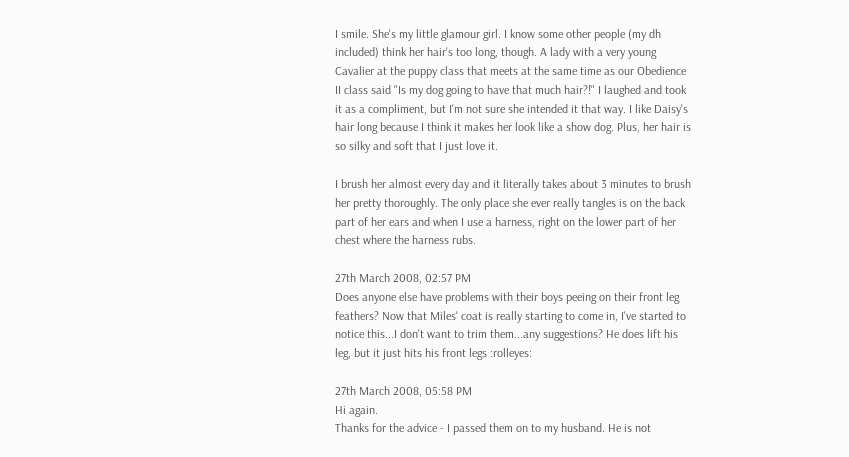I smile. She's my little glamour girl. I know some other people (my dh included) think her hair's too long, though. A lady with a very young Cavalier at the puppy class that meets at the same time as our Obedience II class said "Is my dog going to have that much hair?!" I laughed and took it as a compliment, but I'm not sure she intended it that way. I like Daisy's hair long because I think it makes her look like a show dog. Plus, her hair is so silky and soft that I just love it.

I brush her almost every day and it literally takes about 3 minutes to brush her pretty thoroughly. The only place she ever really tangles is on the back part of her ears and when I use a harness, right on the lower part of her chest where the harness rubs.

27th March 2008, 02:57 PM
Does anyone else have problems with their boys peeing on their front leg feathers? Now that Miles' coat is really starting to come in, I've started to notice this...I don't want to trim them...any suggestions? He does lift his leg, but it just hits his front legs :rolleyes:

27th March 2008, 05:58 PM
Hi again.
Thanks for the advice - I passed them on to my husband. He is not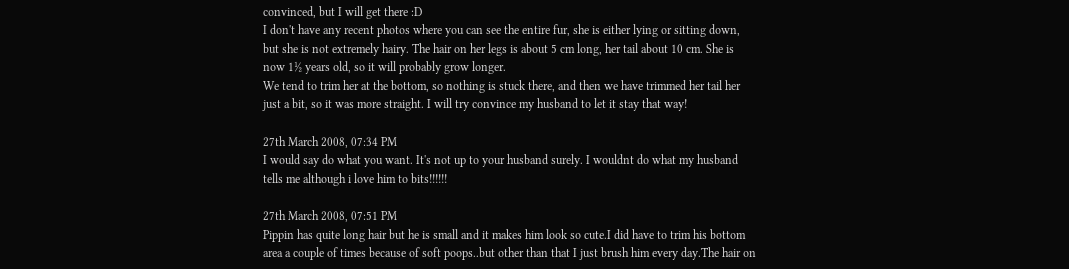convinced, but I will get there :D
I don't have any recent photos where you can see the entire fur, she is either lying or sitting down, but she is not extremely hairy. The hair on her legs is about 5 cm long, her tail about 10 cm. She is now 1½ years old, so it will probably grow longer.
We tend to trim her at the bottom, so nothing is stuck there, and then we have trimmed her tail her just a bit, so it was more straight. I will try convince my husband to let it stay that way!

27th March 2008, 07:34 PM
I would say do what you want. It's not up to your husband surely. I wouldnt do what my husband tells me although i love him to bits!!!!!!

27th March 2008, 07:51 PM
Pippin has quite long hair but he is small and it makes him look so cute.I did have to trim his bottom area a couple of times because of soft poops..but other than that I just brush him every day.The hair on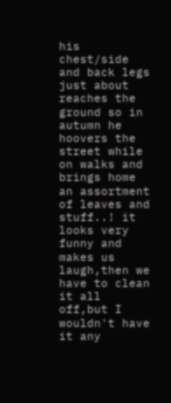his chest/side and back legs just about reaches the ground so in autumn he hoovers the street while on walks and brings home an assortment of leaves and stuff..! it looks very funny and makes us laugh,then we have to clean it all off,but I wouldn't have it any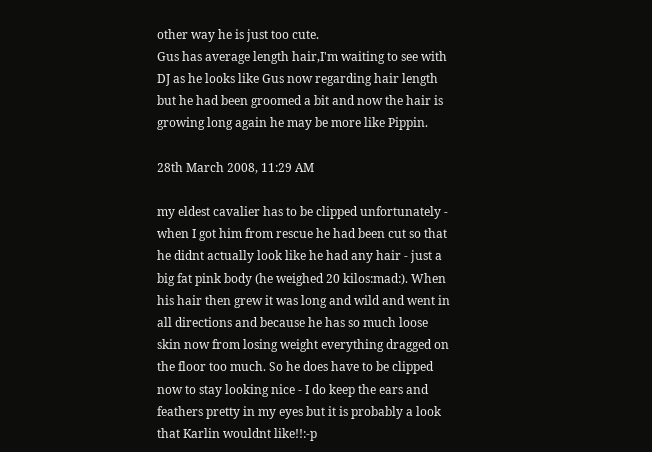other way he is just too cute.
Gus has average length hair,I'm waiting to see with DJ as he looks like Gus now regarding hair length but he had been groomed a bit and now the hair is growing long again he may be more like Pippin.

28th March 2008, 11:29 AM

my eldest cavalier has to be clipped unfortunately - when I got him from rescue he had been cut so that he didnt actually look like he had any hair - just a big fat pink body (he weighed 20 kilos:mad:). When his hair then grew it was long and wild and went in all directions and because he has so much loose skin now from losing weight everything dragged on the floor too much. So he does have to be clipped now to stay looking nice - I do keep the ears and feathers pretty in my eyes but it is probably a look that Karlin wouldnt like!!:-p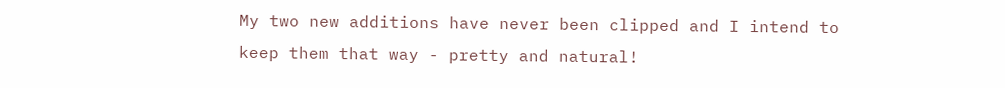My two new additions have never been clipped and I intend to keep them that way - pretty and natural!